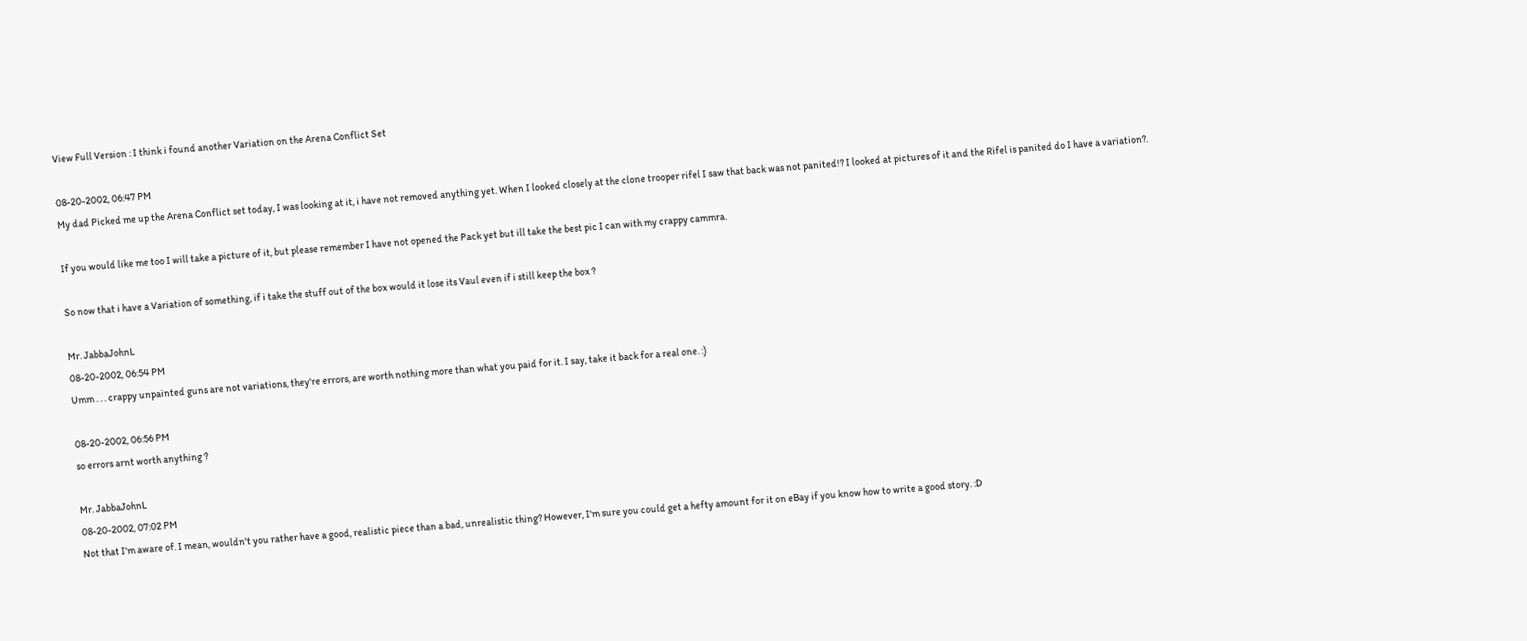View Full Version : I think i found another Variation on the Arena Conflict Set

08-20-2002, 06:47 PM
My dad Picked me up the Arena Conflict set today, I was looking at it, i have not removed anything yet. When I looked closely at the clone trooper rifel I saw that back was not panited!? I looked at pictures of it and the Rifel is panited do I have a variation?.

If you would like me too I will take a picture of it, but please remember I have not opened the Pack yet but ill take the best pic I can with my crappy cammra.

So now that i have a Variation of something, if i take the stuff out of the box would it lose its Vaul even if i still keep the box ?

Mr. JabbaJohnL
08-20-2002, 06:54 PM
Umm . . . crappy unpainted guns are not variations, they're errors, are worth nothing more than what you paid for it. I say, take it back for a real one. :)

08-20-2002, 06:56 PM
so errors arnt worth anything ?

Mr. JabbaJohnL
08-20-2002, 07:02 PM
Not that I'm aware of. I mean, wouldn't you rather have a good, realistic piece than a bad, unrealistic thing? However, I'm sure you could get a hefty amount for it on eBay if you know how to write a good story. :D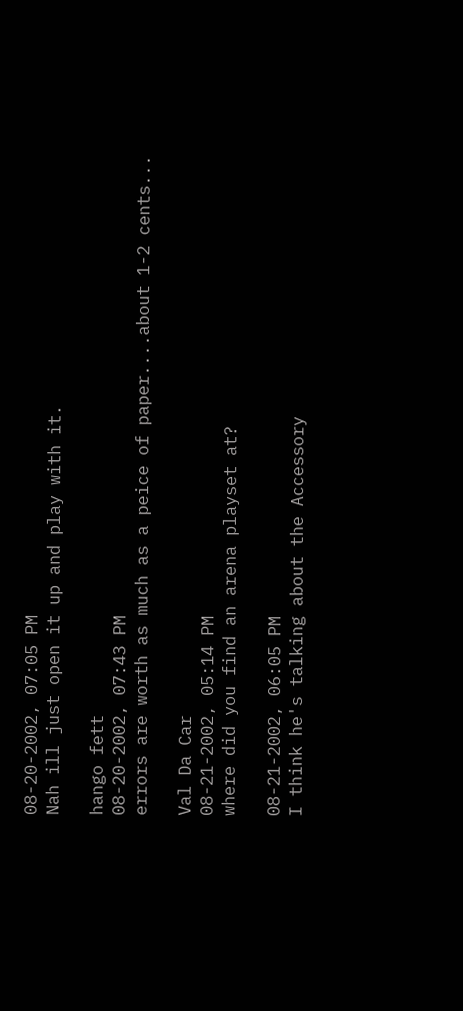08-20-2002, 07:05 PM
Nah ill just open it up and play with it.

hango fett
08-20-2002, 07:43 PM
errors are worth as much as a peice of paper....about 1-2 cents...

Val Da Car
08-21-2002, 05:14 PM
where did you find an arena playset at?

08-21-2002, 06:05 PM
I think he's talking about the Accessory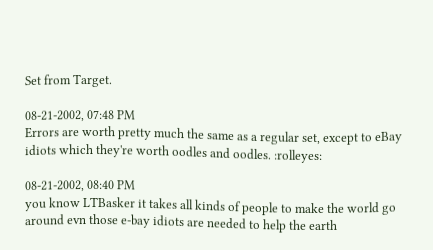Set from Target.

08-21-2002, 07:48 PM
Errors are worth pretty much the same as a regular set, except to eBay idiots which they're worth oodles and oodles. :rolleyes:

08-21-2002, 08:40 PM
you know LTBasker it takes all kinds of people to make the world go around evn those e-bay idiots are needed to help the earth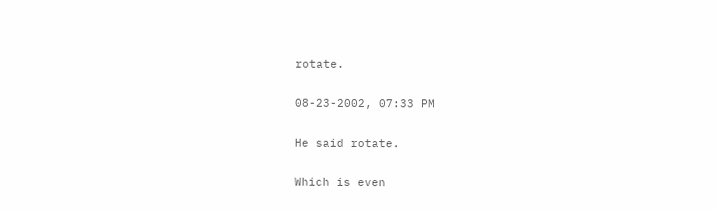rotate.

08-23-2002, 07:33 PM

He said rotate.

Which is even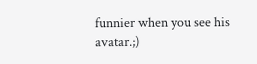funnier when you see his avatar.;)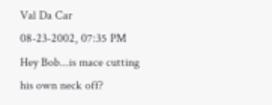Val Da Car
08-23-2002, 07:35 PM
Hey Bob...is mace cutting his own neck off?